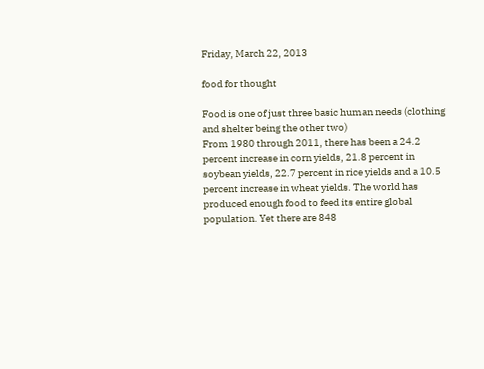Friday, March 22, 2013

food for thought

Food is one of just three basic human needs (clothing and shelter being the other two)
From 1980 through 2011, there has been a 24.2 percent increase in corn yields, 21.8 percent in soybean yields, 22.7 percent in rice yields and a 10.5 percent increase in wheat yields. The world has produced enough food to feed its entire global population. Yet there are 848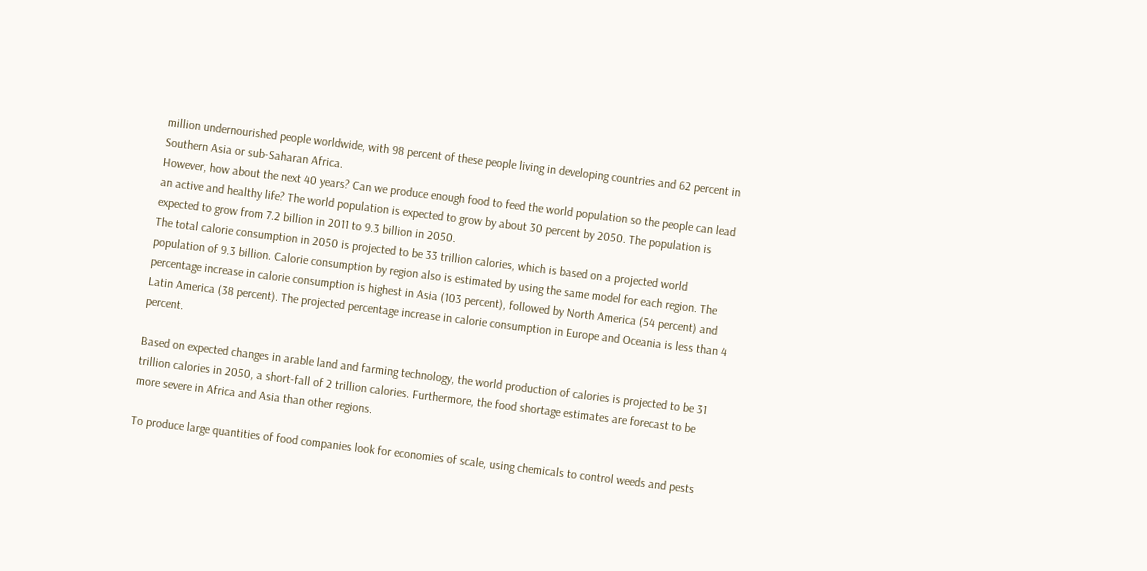million undernourished people worldwide, with 98 percent of these people living in developing countries and 62 percent in Southern Asia or sub-Saharan Africa.
However, how about the next 40 years? Can we produce enough food to feed the world population so the people can lead an active and healthy life? The world population is expected to grow by about 30 percent by 2050. The population is expected to grow from 7.2 billion in 2011 to 9.3 billion in 2050.
The total calorie consumption in 2050 is projected to be 33 trillion calories, which is based on a projected world population of 9.3 billion. Calorie consumption by region also is estimated by using the same model for each region. The percentage increase in calorie consumption is highest in Asia (103 percent), followed by North America (54 percent) and Latin America (38 percent). The projected percentage increase in calorie consumption in Europe and Oceania is less than 4 percent.

Based on expected changes in arable land and farming technology, the world production of calories is projected to be 31 trillion calories in 2050, a short-fall of 2 trillion calories. Furthermore, the food shortage estimates are forecast to be more severe in Africa and Asia than other regions.

To produce large quantities of food companies look for economies of scale, using chemicals to control weeds and pests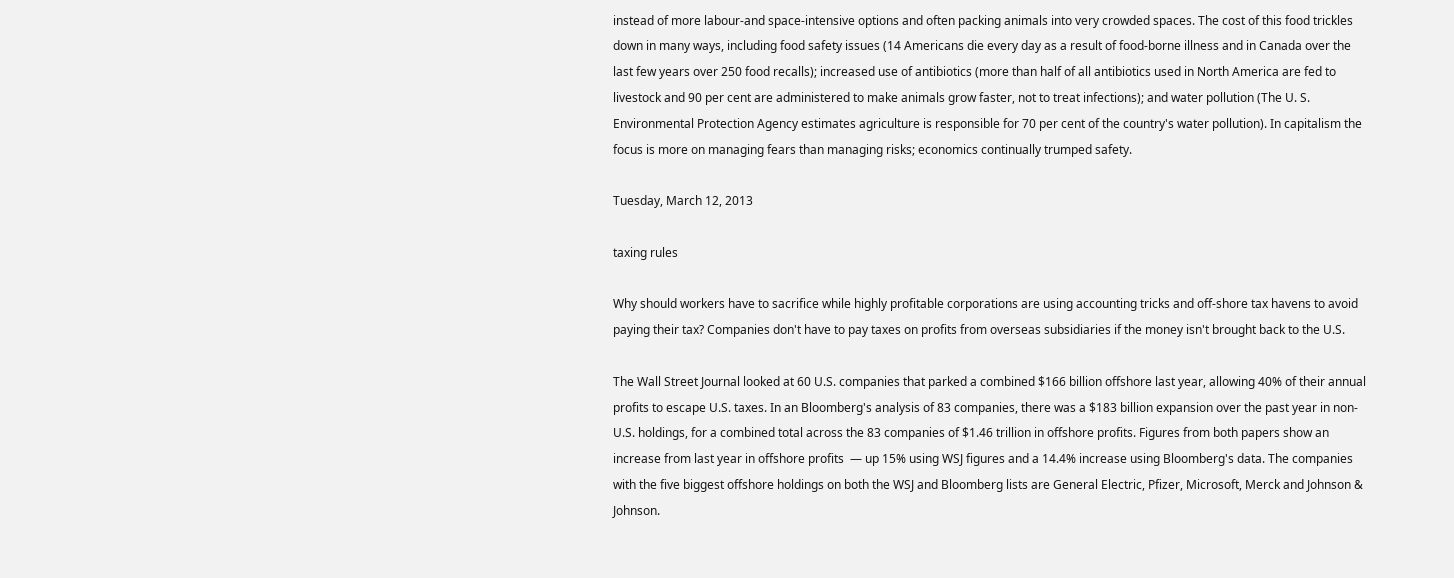instead of more labour-and space-intensive options and often packing animals into very crowded spaces. The cost of this food trickles down in many ways, including food safety issues (14 Americans die every day as a result of food-borne illness and in Canada over the last few years over 250 food recalls); increased use of antibiotics (more than half of all antibiotics used in North America are fed to livestock and 90 per cent are administered to make animals grow faster, not to treat infections); and water pollution (The U. S. Environmental Protection Agency estimates agriculture is responsible for 70 per cent of the country's water pollution). In capitalism the focus is more on managing fears than managing risks; economics continually trumped safety.

Tuesday, March 12, 2013

taxing rules

Why should workers have to sacrifice while highly profitable corporations are using accounting tricks and off-shore tax havens to avoid paying their tax? Companies don't have to pay taxes on profits from overseas subsidiaries if the money isn't brought back to the U.S.

The Wall Street Journal looked at 60 U.S. companies that parked a combined $166 billion offshore last year, allowing 40% of their annual profits to escape U.S. taxes. In an Bloomberg's analysis of 83 companies, there was a $183 billion expansion over the past year in non-U.S. holdings, for a combined total across the 83 companies of $1.46 trillion in offshore profits. Figures from both papers show an increase from last year in offshore profits  — up 15% using WSJ figures and a 14.4% increase using Bloomberg's data. The companies with the five biggest offshore holdings on both the WSJ and Bloomberg lists are General Electric, Pfizer, Microsoft, Merck and Johnson & Johnson.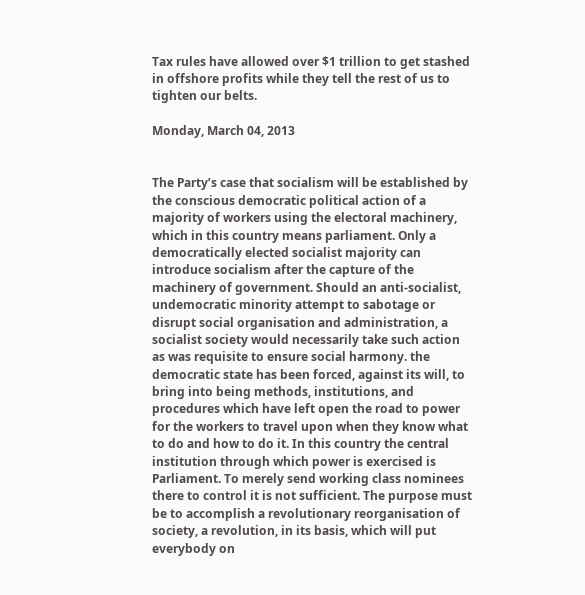Tax rules have allowed over $1 trillion to get stashed in offshore profits while they tell the rest of us to tighten our belts.

Monday, March 04, 2013


The Party’s case that socialism will be established by the conscious democratic political action of a majority of workers using the electoral machinery, which in this country means parliament. Only a democratically elected socialist majority can introduce socialism after the capture of the machinery of government. Should an anti-socialist, undemocratic minority attempt to sabotage or disrupt social organisation and administration, a socialist society would necessarily take such action as was requisite to ensure social harmony. the democratic state has been forced, against its will, to bring into being methods, institutions, and procedures which have left open the road to power for the workers to travel upon when they know what to do and how to do it. In this country the central institution through which power is exercised is Parliament. To merely send working class nominees there to control it is not sufficient. The purpose must be to accomplish a revolutionary reorganisation of society, a revolution, in its basis, which will put everybody on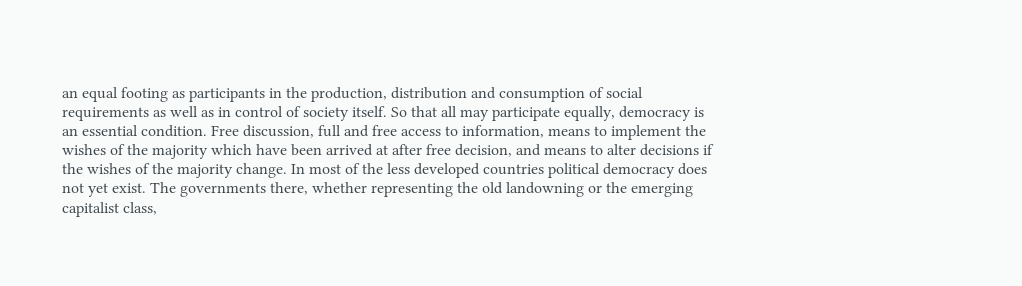an equal footing as participants in the production, distribution and consumption of social requirements as well as in control of society itself. So that all may participate equally, democracy is an essential condition. Free discussion, full and free access to information, means to implement the wishes of the majority which have been arrived at after free decision, and means to alter decisions if the wishes of the majority change. In most of the less developed countries political democracy does not yet exist. The governments there, whether representing the old landowning or the emerging capitalist class,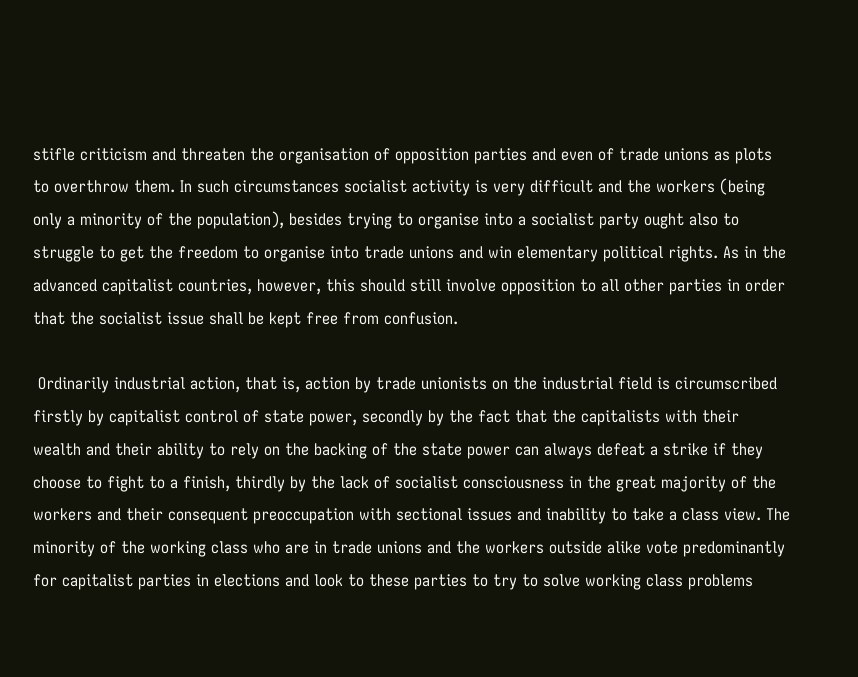stifle criticism and threaten the organisation of opposition parties and even of trade unions as plots to overthrow them. In such circumstances socialist activity is very difficult and the workers (being only a minority of the population), besides trying to organise into a socialist party ought also to struggle to get the freedom to organise into trade unions and win elementary political rights. As in the advanced capitalist countries, however, this should still involve opposition to all other parties in order that the socialist issue shall be kept free from confusion.

 Ordinarily industrial action, that is, action by trade unionists on the industrial field is circumscribed firstly by capitalist control of state power, secondly by the fact that the capitalists with their wealth and their ability to rely on the backing of the state power can always defeat a strike if they choose to fight to a finish, thirdly by the lack of socialist consciousness in the great majority of the workers and their consequent preoccupation with sectional issues and inability to take a class view. The minority of the working class who are in trade unions and the workers outside alike vote predominantly for capitalist parties in elections and look to these parties to try to solve working class problems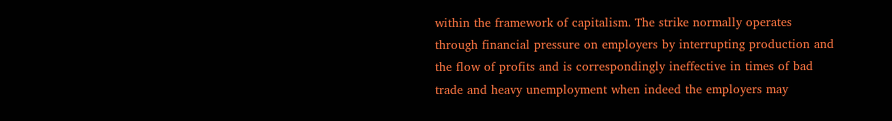within the framework of capitalism. The strike normally operates through financial pressure on employers by interrupting production and the flow of profits and is correspondingly ineffective in times of bad trade and heavy unemployment when indeed the employers may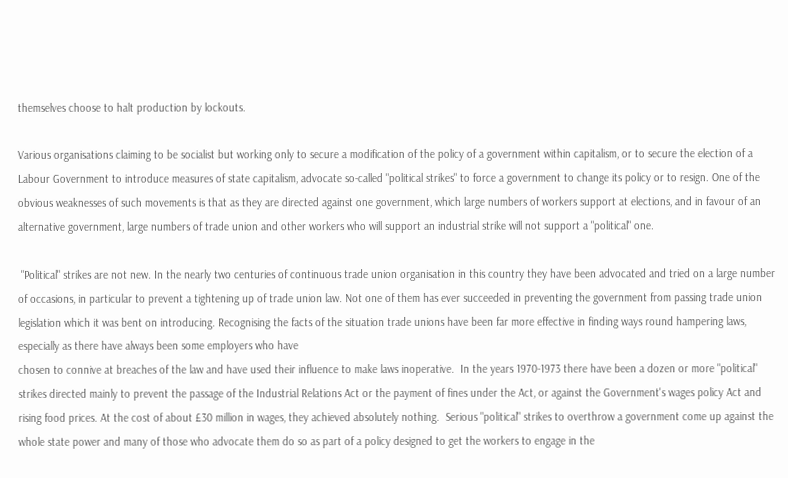themselves choose to halt production by lockouts.

Various organisations claiming to be socialist but working only to secure a modification of the policy of a government within capitalism, or to secure the election of a Labour Government to introduce measures of state capitalism, advocate so-called "political strikes" to force a government to change its policy or to resign. One of the obvious weaknesses of such movements is that as they are directed against one government, which large numbers of workers support at elections, and in favour of an alternative government, large numbers of trade union and other workers who will support an industrial strike will not support a "political" one.

 "Political" strikes are not new. In the nearly two centuries of continuous trade union organisation in this country they have been advocated and tried on a large number of occasions, in particular to prevent a tightening up of trade union law. Not one of them has ever succeeded in preventing the government from passing trade union legislation which it was bent on introducing. Recognising the facts of the situation trade unions have been far more effective in finding ways round hampering laws, especially as there have always been some employers who have
chosen to connive at breaches of the law and have used their influence to make laws inoperative.  In the years 1970-1973 there have been a dozen or more "political" strikes directed mainly to prevent the passage of the Industrial Relations Act or the payment of fines under the Act, or against the Government's wages policy Act and rising food prices. At the cost of about £30 million in wages, they achieved absolutely nothing.  Serious "political" strikes to overthrow a government come up against the whole state power and many of those who advocate them do so as part of a policy designed to get the workers to engage in the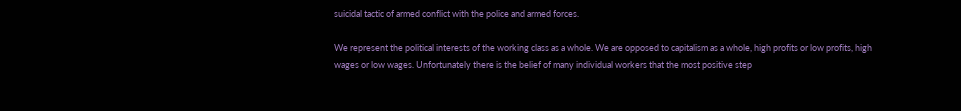suicidal tactic of armed conflict with the police and armed forces.

We represent the political interests of the working class as a whole. We are opposed to capitalism as a whole, high profits or low profits, high wages or low wages. Unfortunately there is the belief of many individual workers that the most positive step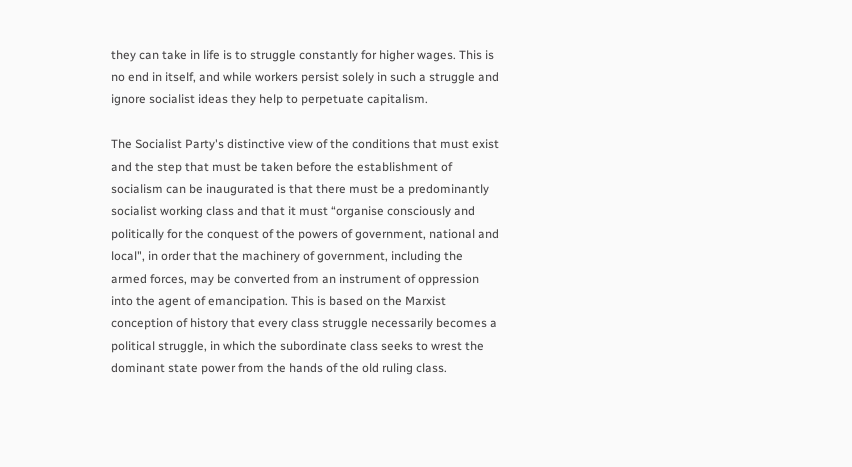they can take in life is to struggle constantly for higher wages. This is no end in itself, and while workers persist solely in such a struggle and ignore socialist ideas they help to perpetuate capitalism.

The Socialist Party's distinctive view of the conditions that must exist and the step that must be taken before the establishment of socialism can be inaugurated is that there must be a predominantly socialist working class and that it must “organise consciously and politically for the conquest of the powers of government, national and local", in order that the machinery of government, including the armed forces, may be converted from an instrument of oppression into the agent of emancipation. This is based on the Marxist conception of history that every class struggle necessarily becomes a political struggle, in which the subordinate class seeks to wrest the dominant state power from the hands of the old ruling class.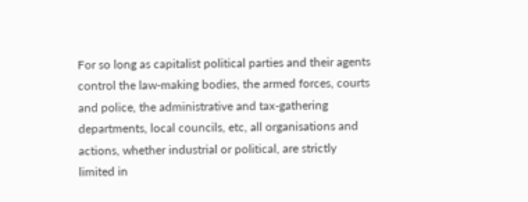For so long as capitalist political parties and their agents control the law-making bodies, the armed forces, courts and police, the administrative and tax-gathering departments, local councils, etc, all organisations and actions, whether industrial or political, are strictly limited in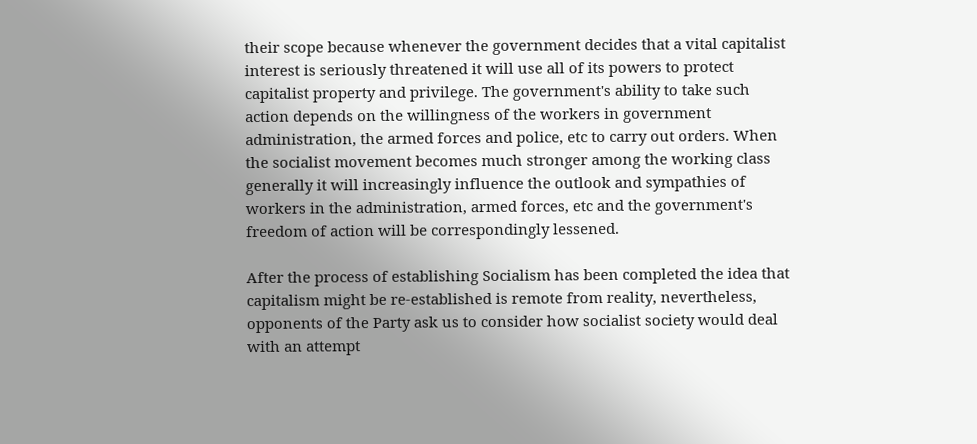their scope because whenever the government decides that a vital capitalist interest is seriously threatened it will use all of its powers to protect capitalist property and privilege. The government's ability to take such action depends on the willingness of the workers in government administration, the armed forces and police, etc to carry out orders. When the socialist movement becomes much stronger among the working class generally it will increasingly influence the outlook and sympathies of workers in the administration, armed forces, etc and the government's freedom of action will be correspondingly lessened.

After the process of establishing Socialism has been completed the idea that capitalism might be re-established is remote from reality, nevertheless, opponents of the Party ask us to consider how socialist society would deal with an attempt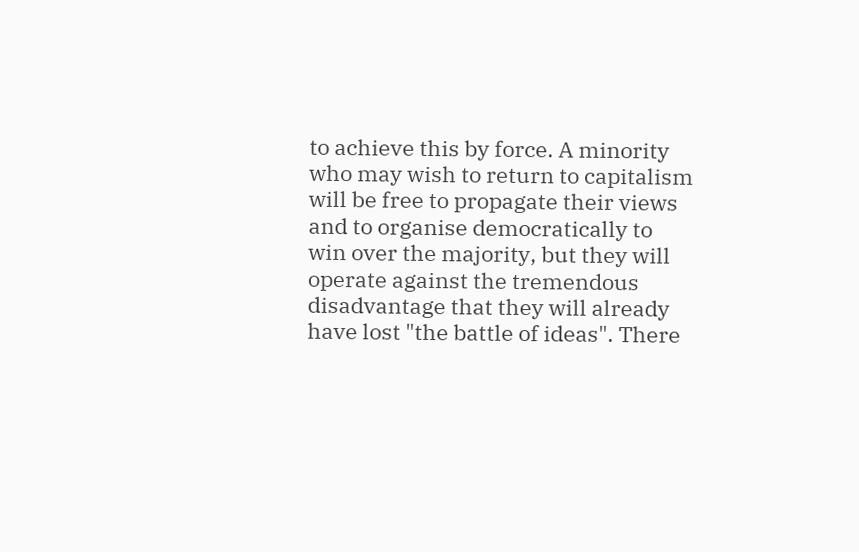to achieve this by force. A minority who may wish to return to capitalism will be free to propagate their views and to organise democratically to win over the majority, but they will operate against the tremendous disadvantage that they will already have lost "the battle of ideas". There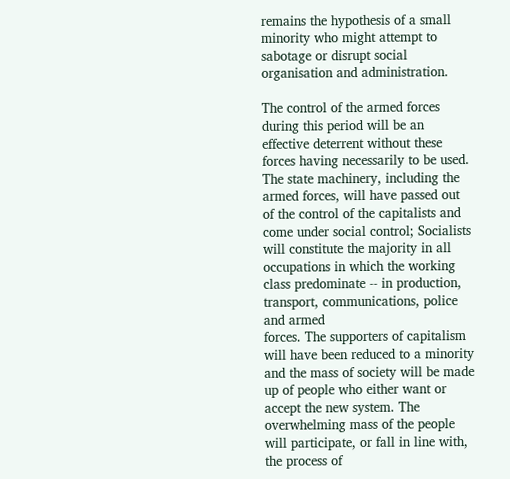remains the hypothesis of a small minority who might attempt to sabotage or disrupt social organisation and administration.

The control of the armed forces during this period will be an effective deterrent without these forces having necessarily to be used. The state machinery, including the armed forces, will have passed out of the control of the capitalists and come under social control; Socialists will constitute the majority in all occupations in which the working class predominate -- in production, transport, communications, police and armed
forces. The supporters of capitalism will have been reduced to a minority and the mass of society will be made up of people who either want or accept the new system. The overwhelming mass of the people will participate, or fall in line with, the process of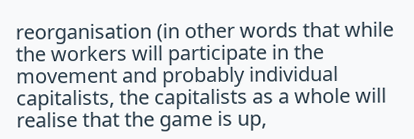reorganisation (in other words that while the workers will participate in the movement and probably individual capitalists, the capitalists as a whole will realise that the game is up,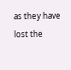as they have lost the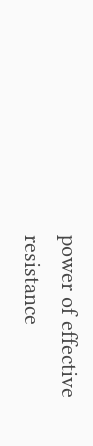power of effective resistance